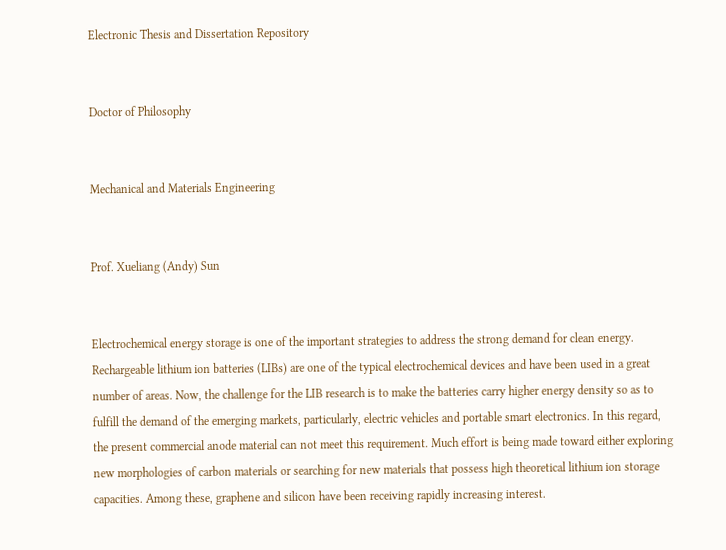Electronic Thesis and Dissertation Repository


Doctor of Philosophy


Mechanical and Materials Engineering


Prof. Xueliang (Andy) Sun


Electrochemical energy storage is one of the important strategies to address the strong demand for clean energy. Rechargeable lithium ion batteries (LIBs) are one of the typical electrochemical devices and have been used in a great number of areas. Now, the challenge for the LIB research is to make the batteries carry higher energy density so as to fulfill the demand of the emerging markets, particularly, electric vehicles and portable smart electronics. In this regard, the present commercial anode material can not meet this requirement. Much effort is being made toward either exploring new morphologies of carbon materials or searching for new materials that possess high theoretical lithium ion storage capacities. Among these, graphene and silicon have been receiving rapidly increasing interest.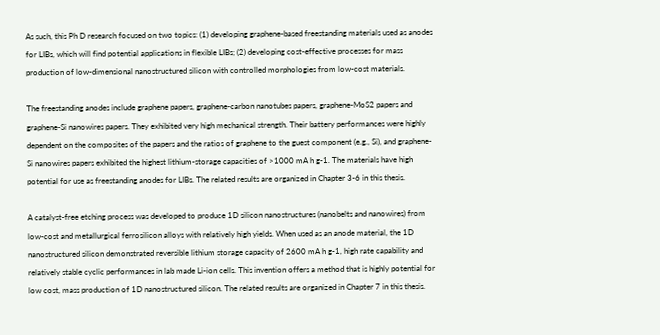As such, this Ph D research focused on two topics: (1) developing graphene-based freestanding materials used as anodes for LIBs, which will find potential applications in flexible LIBs; (2) developing cost-effective processes for mass production of low-dimensional nanostructured silicon with controlled morphologies from low-cost materials.

The freestanding anodes include graphene papers, graphene-carbon nanotubes papers, graphene-MoS2 papers and graphene-Si nanowires papers. They exhibited very high mechanical strength. Their battery performances were highly dependent on the composites of the papers and the ratios of graphene to the guest component (e.g., Si), and graphene-Si nanowires papers exhibited the highest lithium-storage capacities of >1000 mA h g-1. The materials have high potential for use as freestanding anodes for LIBs. The related results are organized in Chapter 3-6 in this thesis.

A catalyst-free etching process was developed to produce 1D silicon nanostructures (nanobelts and nanowires) from low-cost and metallurgical ferrosilicon alloys with relatively high yields. When used as an anode material, the 1D nanostructured silicon demonstrated reversible lithium storage capacity of 2600 mA h g-1, high rate capability and relatively stable cyclic performances in lab made Li-ion cells. This invention offers a method that is highly potential for low cost, mass production of 1D nanostructured silicon. The related results are organized in Chapter 7 in this thesis.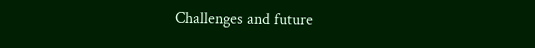Challenges and future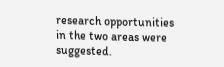research opportunities in the two areas were suggested.